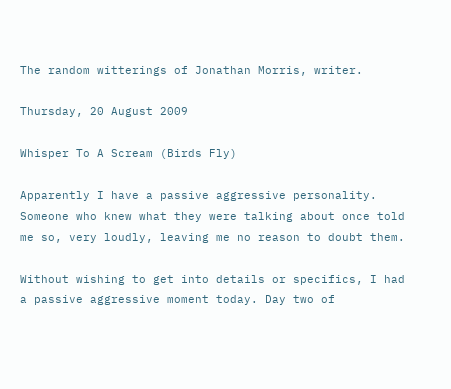The random witterings of Jonathan Morris, writer.

Thursday, 20 August 2009

Whisper To A Scream (Birds Fly)

Apparently I have a passive aggressive personality. Someone who knew what they were talking about once told me so, very loudly, leaving me no reason to doubt them.

Without wishing to get into details or specifics, I had a passive aggressive moment today. Day two of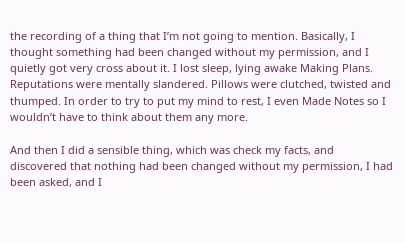the recording of a thing that I’m not going to mention. Basically, I thought something had been changed without my permission, and I quietly got very cross about it. I lost sleep, lying awake Making Plans. Reputations were mentally slandered. Pillows were clutched, twisted and thumped. In order to try to put my mind to rest, I even Made Notes so I wouldn’t have to think about them any more.

And then I did a sensible thing, which was check my facts, and discovered that nothing had been changed without my permission, I had been asked, and I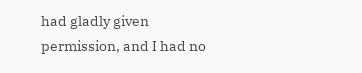had gladly given permission, and I had no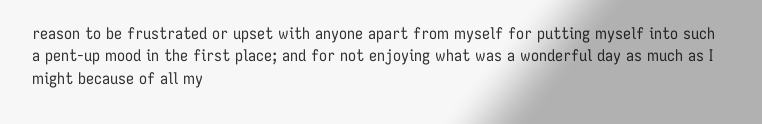reason to be frustrated or upset with anyone apart from myself for putting myself into such a pent-up mood in the first place; and for not enjoying what was a wonderful day as much as I might because of all my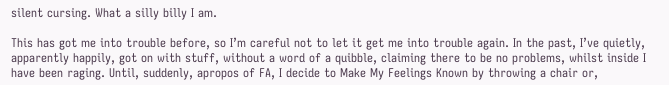silent cursing. What a silly billy I am.

This has got me into trouble before, so I’m careful not to let it get me into trouble again. In the past, I’ve quietly, apparently happily, got on with stuff, without a word of a quibble, claiming there to be no problems, whilst inside I have been raging. Until, suddenly, apropos of FA, I decide to Make My Feelings Known by throwing a chair or,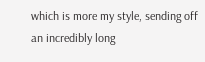which is more my style, sending off an incredibly long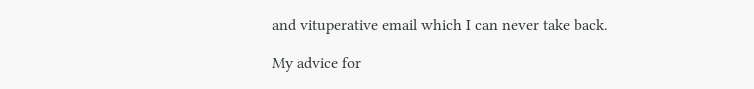and vituperative email which I can never take back.

My advice for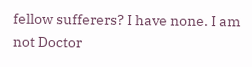fellow sufferers? I have none. I am not Doctor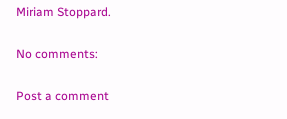Miriam Stoppard.

No comments:

Post a comment